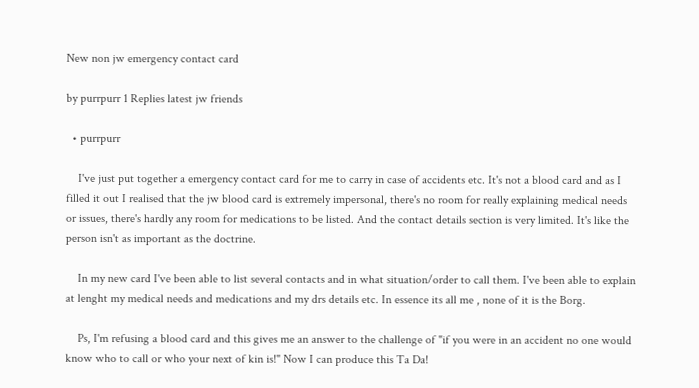New non jw emergency contact card

by purrpurr 1 Replies latest jw friends

  • purrpurr

    I've just put together a emergency contact card for me to carry in case of accidents etc. It's not a blood card and as I filled it out I realised that the jw blood card is extremely impersonal, there's no room for really explaining medical needs or issues, there's hardly any room for medications to be listed. And the contact details section is very limited. It's like the person isn't as important as the doctrine.

    In my new card I've been able to list several contacts and in what situation/order to call them. I've been able to explain at lenght my medical needs and medications and my drs details etc. In essence its all me , none of it is the Borg.

    Ps, I'm refusing a blood card and this gives me an answer to the challenge of "if you were in an accident no one would know who to call or who your next of kin is!" Now I can produce this Ta Da!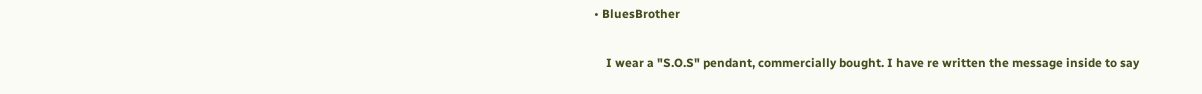• BluesBrother

    I wear a "S.O.S" pendant, commercially bought. I have re written the message inside to say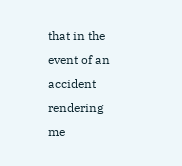that in the event of an accident rendering me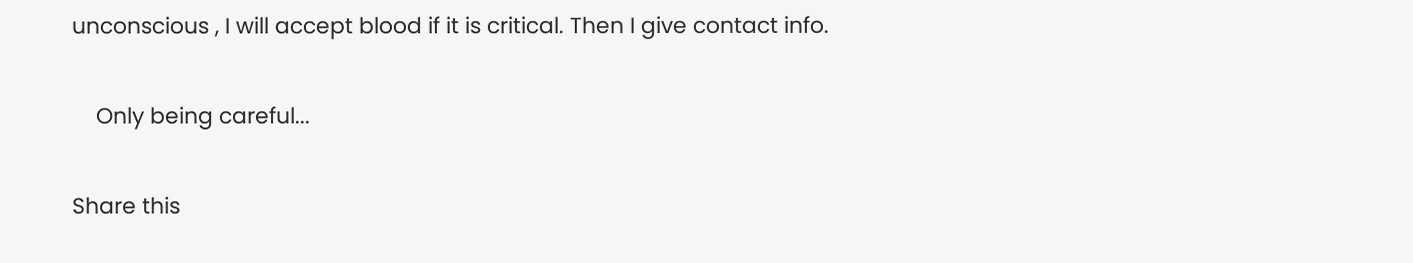unconscious , I will accept blood if it is critical. Then I give contact info.

    Only being careful...

Share this